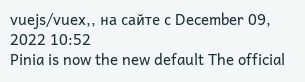vuejs/vuex,, на сайте с December 09, 2022 10:52
Pinia is now the new default The official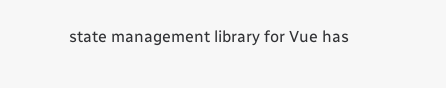state management library for Vue has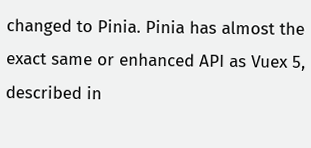changed to Pinia. Pinia has almost the exact same or enhanced API as Vuex 5, described in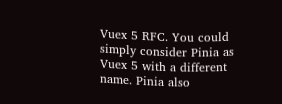Vuex 5 RFC. You could simply consider Pinia as Vuex 5 with a different name. Pinia also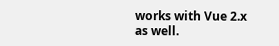works with Vue 2.x as well.